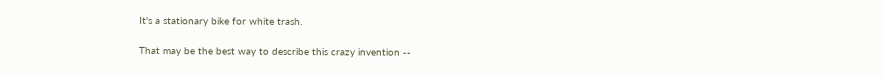It's a stationary bike for white trash.

That may be the best way to describe this crazy invention --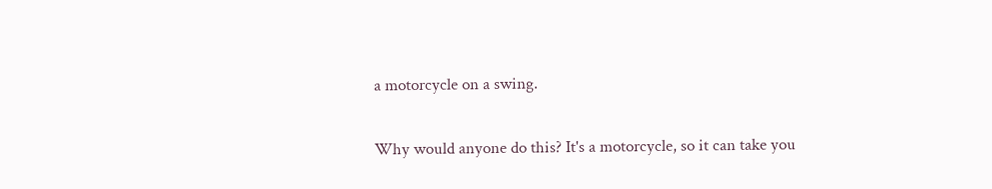a motorcycle on a swing.

Why would anyone do this? It's a motorcycle, so it can take you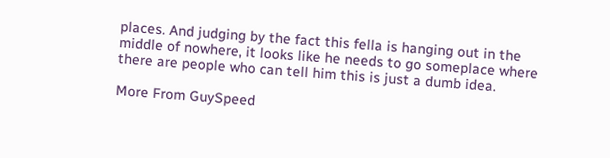places. And judging by the fact this fella is hanging out in the middle of nowhere, it looks like he needs to go someplace where there are people who can tell him this is just a dumb idea.

More From GuySpeed